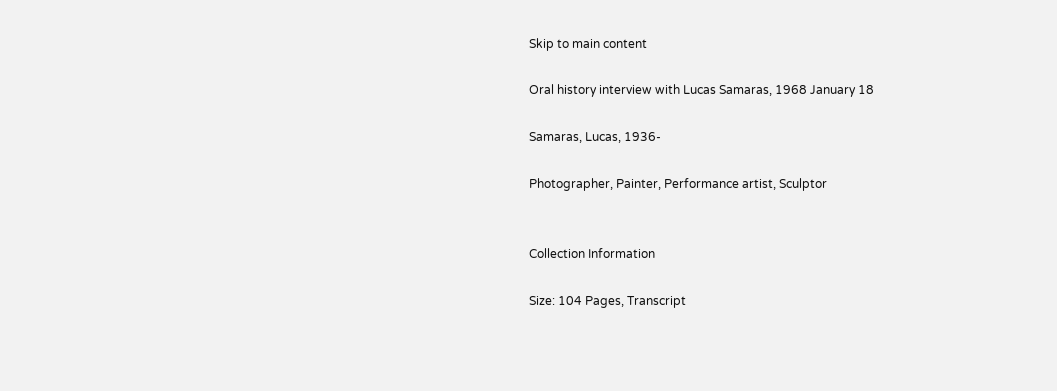Skip to main content

Oral history interview with Lucas Samaras, 1968 January 18

Samaras, Lucas, 1936-

Photographer, Painter, Performance artist, Sculptor


Collection Information

Size: 104 Pages, Transcript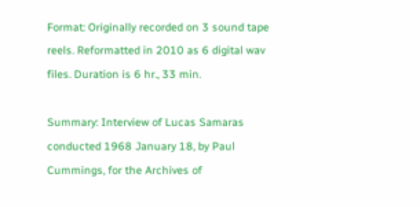Format: Originally recorded on 3 sound tape reels. Reformatted in 2010 as 6 digital wav files. Duration is 6 hr., 33 min.

Summary: Interview of Lucas Samaras conducted 1968 January 18, by Paul Cummings, for the Archives of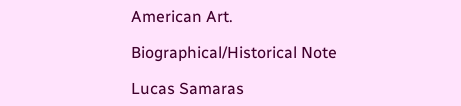American Art.

Biographical/Historical Note

Lucas Samaras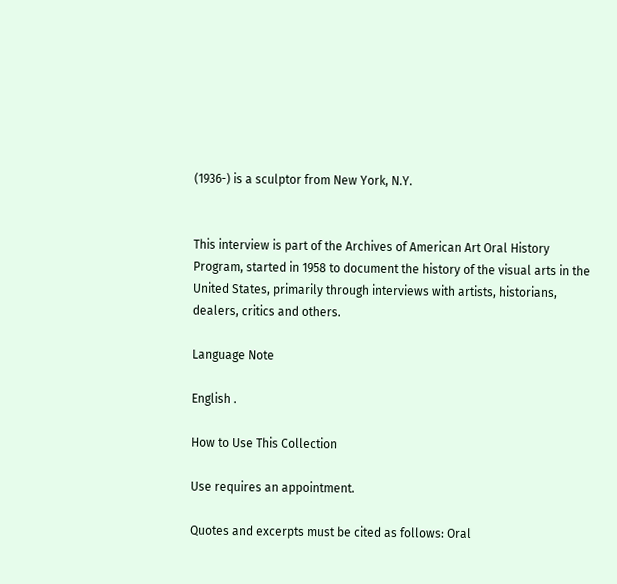(1936-) is a sculptor from New York, N.Y.


This interview is part of the Archives of American Art Oral History Program, started in 1958 to document the history of the visual arts in the United States, primarily through interviews with artists, historians, dealers, critics and others.

Language Note

English .

How to Use This Collection

Use requires an appointment.

Quotes and excerpts must be cited as follows: Oral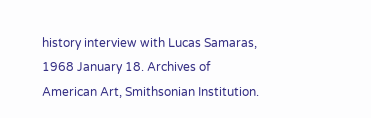history interview with Lucas Samaras, 1968 January 18. Archives of American Art, Smithsonian Institution.